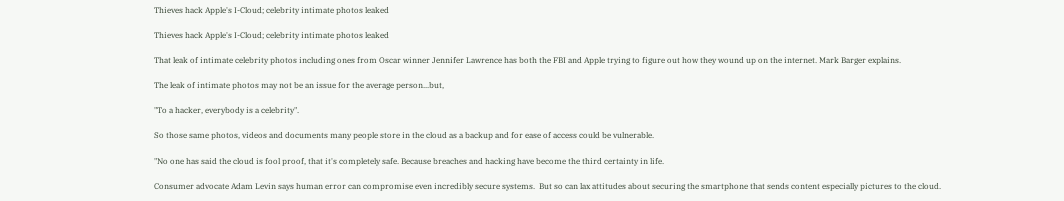Thieves hack Apple's I-Cloud; celebrity intimate photos leaked

Thieves hack Apple's I-Cloud; celebrity intimate photos leaked

That leak of intimate celebrity photos including ones from Oscar winner Jennifer Lawrence has both the FBI and Apple trying to figure out how they wound up on the internet. Mark Barger explains.

The leak of intimate photos may not be an issue for the average person...but,

"To a hacker, everybody is a celebrity".

So those same photos, videos and documents many people store in the cloud as a backup and for ease of access could be vulnerable.

"No one has said the cloud is fool proof, that it's completely safe. Because breaches and hacking have become the third certainty in life.

Consumer advocate Adam Levin says human error can compromise even incredibly secure systems.  But so can lax attitudes about securing the smartphone that sends content especially pictures to the cloud.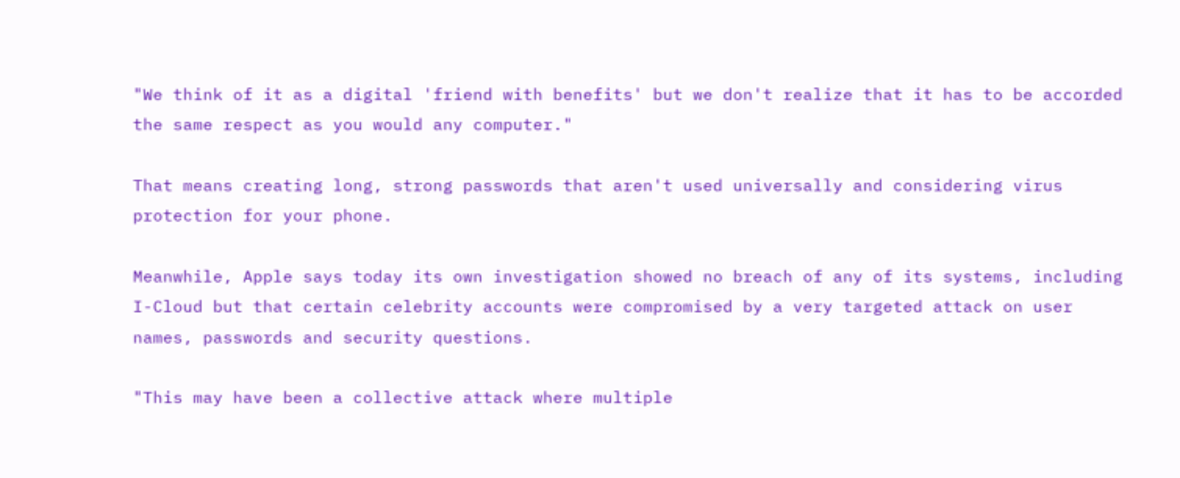"We think of it as a digital 'friend with benefits' but we don't realize that it has to be accorded the same respect as you would any computer."

That means creating long, strong passwords that aren't used universally and considering virus protection for your phone.

Meanwhile, Apple says today its own investigation showed no breach of any of its systems, including I-Cloud but that certain celebrity accounts were compromised by a very targeted attack on user names, passwords and security questions.

"This may have been a collective attack where multiple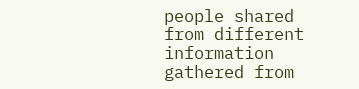people shared from different information gathered from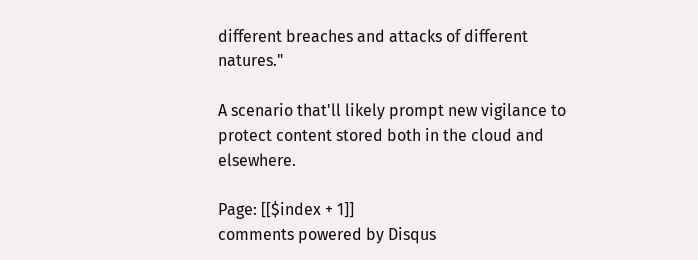different breaches and attacks of different natures."

A scenario that'll likely prompt new vigilance to protect content stored both in the cloud and elsewhere.

Page: [[$index + 1]]
comments powered by Disqus